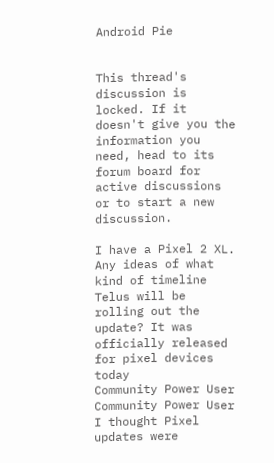Android Pie


This thread's discussion is locked. If it doesn't give you the information you need, head to its forum board for active discussions or to start a new discussion.

I have a Pixel 2 XL. Any ideas of what kind of timeline Telus will be rolling out the update? It was officially released for pixel devices today
Community Power User
Community Power User
I thought Pixel updates were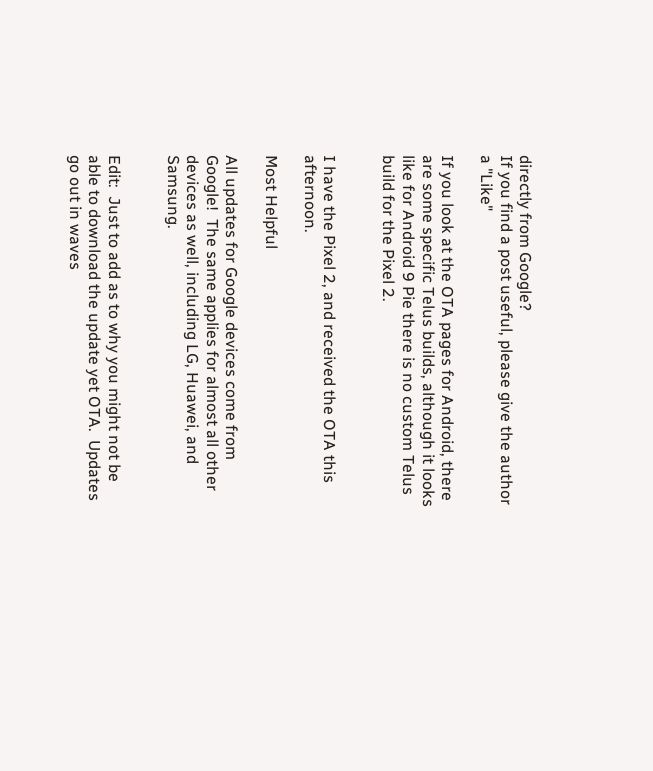directly from Google?
If you find a post useful, please give the author a "Like"

If you look at the OTA pages for Android, there are some specific Telus builds, although it looks like for Android 9 Pie there is no custom Telus build for the Pixel 2.


I have the Pixel 2, and received the OTA this afternoon.

Most Helpful

All updates for Google devices come from Google!  The same applies for almost all other devices as well, including LG, Huawei, and Samsung.


Edit:  Just to add as to why you might not be able to download the update yet OTA.  Updates go out in waves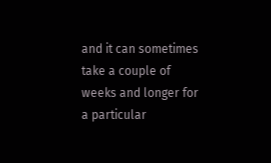and it can sometimes take a couple of weeks and longer for a particular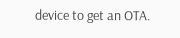device to get an OTA.